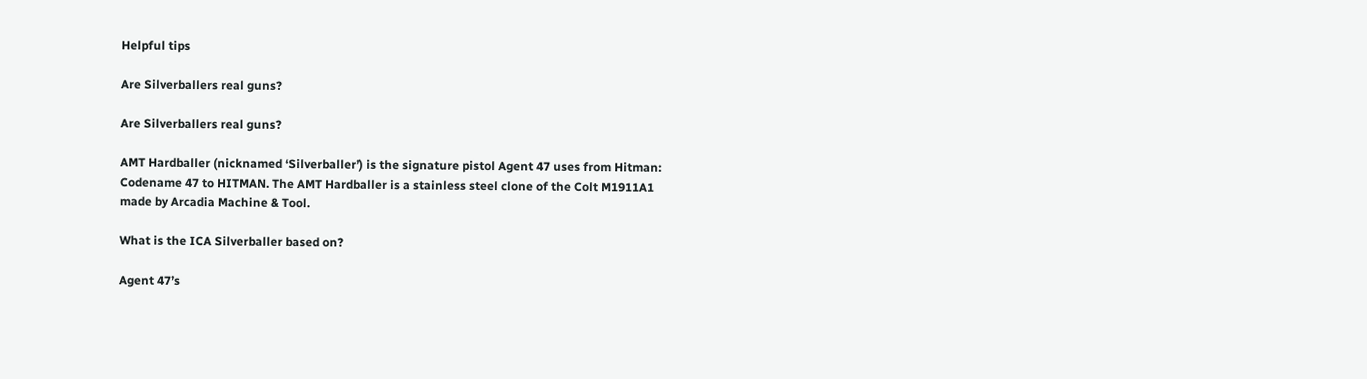Helpful tips

Are Silverballers real guns?

Are Silverballers real guns?

AMT Hardballer (nicknamed ‘Silverballer’) is the signature pistol Agent 47 uses from Hitman: Codename 47 to HITMAN. The AMT Hardballer is a stainless steel clone of the Colt M1911A1 made by Arcadia Machine & Tool.

What is the ICA Silverballer based on?

Agent 47’s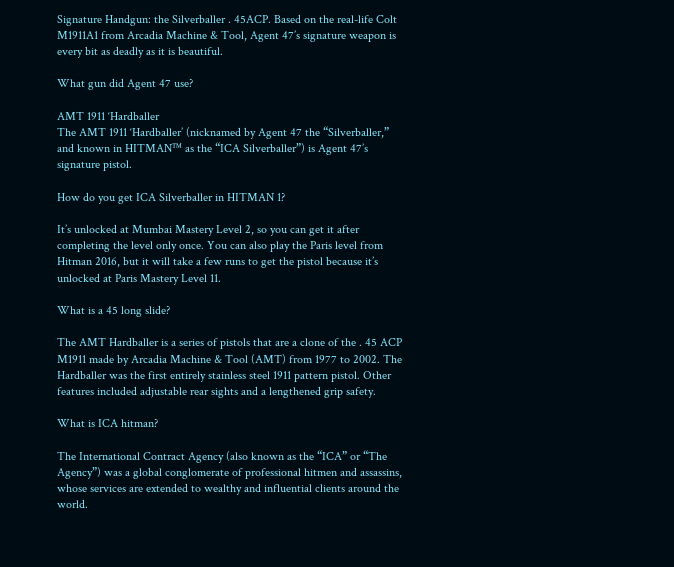Signature Handgun: the Silverballer . 45ACP. Based on the real-life Colt M1911A1 from Arcadia Machine & Tool, Agent 47’s signature weapon is every bit as deadly as it is beautiful.

What gun did Agent 47 use?

AMT 1911 ‘Hardballer
The AMT 1911 ‘Hardballer’ (nicknamed by Agent 47 the “Silverballer,” and known in HITMAN™ as the “ICA Silverballer”) is Agent 47’s signature pistol.

How do you get ICA Silverballer in HITMAN 1?

It’s unlocked at Mumbai Mastery Level 2, so you can get it after completing the level only once. You can also play the Paris level from Hitman 2016, but it will take a few runs to get the pistol because it’s unlocked at Paris Mastery Level 11.

What is a 45 long slide?

The AMT Hardballer is a series of pistols that are a clone of the . 45 ACP M1911 made by Arcadia Machine & Tool (AMT) from 1977 to 2002. The Hardballer was the first entirely stainless steel 1911 pattern pistol. Other features included adjustable rear sights and a lengthened grip safety.

What is ICA hitman?

The International Contract Agency (also known as the “ICA” or “The Agency”) was a global conglomerate of professional hitmen and assassins, whose services are extended to wealthy and influential clients around the world.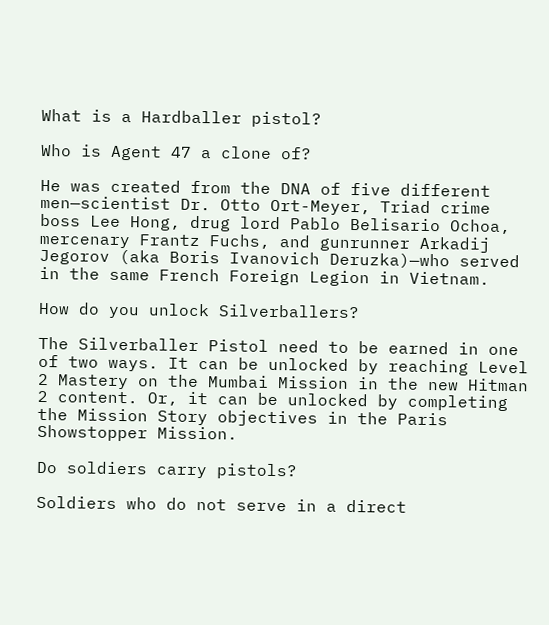What is a Hardballer pistol?

Who is Agent 47 a clone of?

He was created from the DNA of five different men—scientist Dr. Otto Ort-Meyer, Triad crime boss Lee Hong, drug lord Pablo Belisario Ochoa, mercenary Frantz Fuchs, and gunrunner Arkadij Jegorov (aka Boris Ivanovich Deruzka)—who served in the same French Foreign Legion in Vietnam.

How do you unlock Silverballers?

The Silverballer Pistol need to be earned in one of two ways. It can be unlocked by reaching Level 2 Mastery on the Mumbai Mission in the new Hitman 2 content. Or, it can be unlocked by completing the Mission Story objectives in the Paris Showstopper Mission.

Do soldiers carry pistols?

Soldiers who do not serve in a direct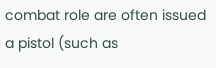combat role are often issued a pistol (such as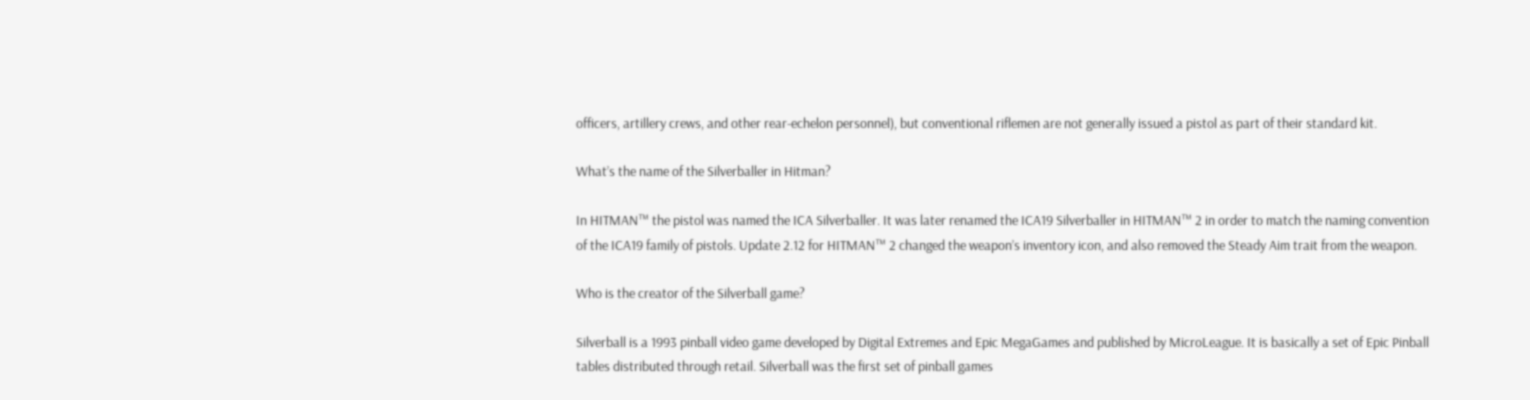officers, artillery crews, and other rear-echelon personnel), but conventional riflemen are not generally issued a pistol as part of their standard kit.

What’s the name of the Silverballer in Hitman?

In HITMAN™ the pistol was named the ICA Silverballer. It was later renamed the ICA19 Silverballer in HITMAN™ 2 in order to match the naming convention of the ICA19 family of pistols. Update 2.12 for HITMAN™ 2 changed the weapon’s inventory icon, and also removed the Steady Aim trait from the weapon.

Who is the creator of the Silverball game?

Silverball is a 1993 pinball video game developed by Digital Extremes and Epic MegaGames and published by MicroLeague. It is basically a set of Epic Pinball tables distributed through retail. Silverball was the first set of pinball games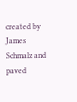created by James Schmalz and paved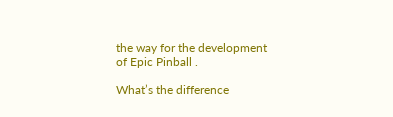the way for the development of Epic Pinball .

What’s the difference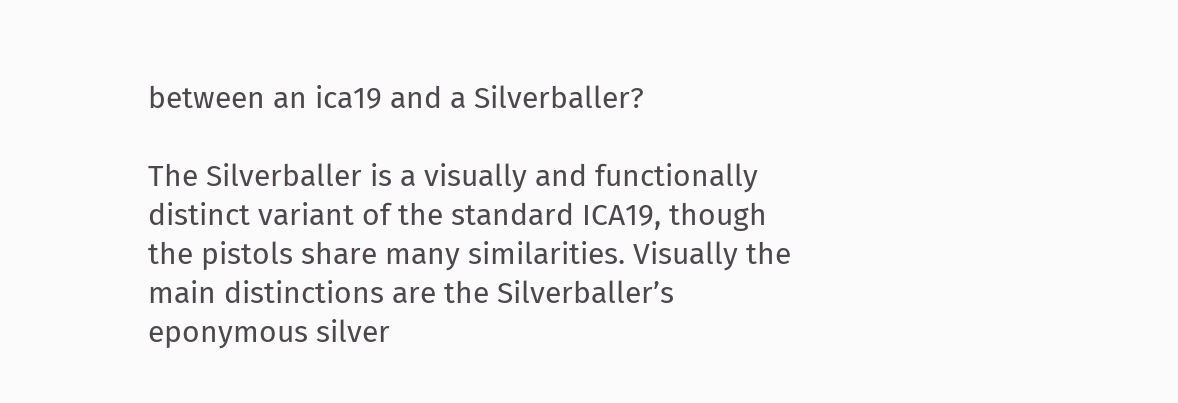between an ica19 and a Silverballer?

The Silverballer is a visually and functionally distinct variant of the standard ICA19, though the pistols share many similarities. Visually the main distinctions are the Silverballer’s eponymous silver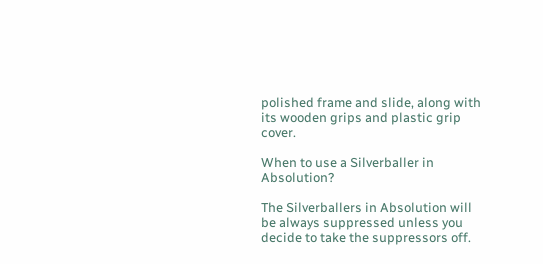polished frame and slide, along with its wooden grips and plastic grip cover.

When to use a Silverballer in Absolution?

The Silverballers in Absolution will be always suppressed unless you decide to take the suppressors off.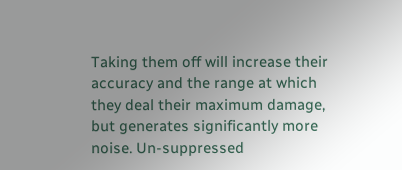Taking them off will increase their accuracy and the range at which they deal their maximum damage, but generates significantly more noise. Un-suppressed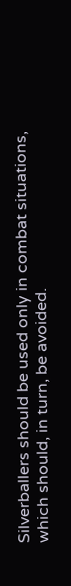Silverballers should be used only in combat situations, which should, in turn, be avoided.